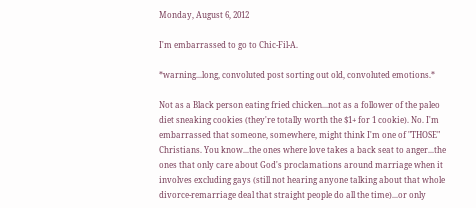Monday, August 6, 2012

I'm embarrassed to go to Chic-Fil-A.

*warning...long, convoluted post sorting out old, convoluted emotions.*

Not as a Black person eating fried chicken...not as a follower of the paleo diet sneaking cookies (they're totally worth the $1+ for 1 cookie). No. I'm embarrassed that someone, somewhere, might think I'm one of "THOSE" Christians. You know...the ones where love takes a back seat to anger...the ones that only care about God's proclamations around marriage when it involves excluding gays (still not hearing anyone talking about that whole divorce-remarriage deal that straight people do all the time)...or only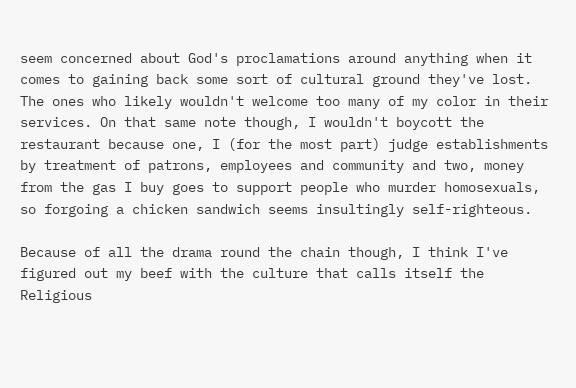seem concerned about God's proclamations around anything when it comes to gaining back some sort of cultural ground they've lost. The ones who likely wouldn't welcome too many of my color in their services. On that same note though, I wouldn't boycott the restaurant because one, I (for the most part) judge establishments by treatment of patrons, employees and community and two, money from the gas I buy goes to support people who murder homosexuals, so forgoing a chicken sandwich seems insultingly self-righteous.

Because of all the drama round the chain though, I think I've figured out my beef with the culture that calls itself the Religious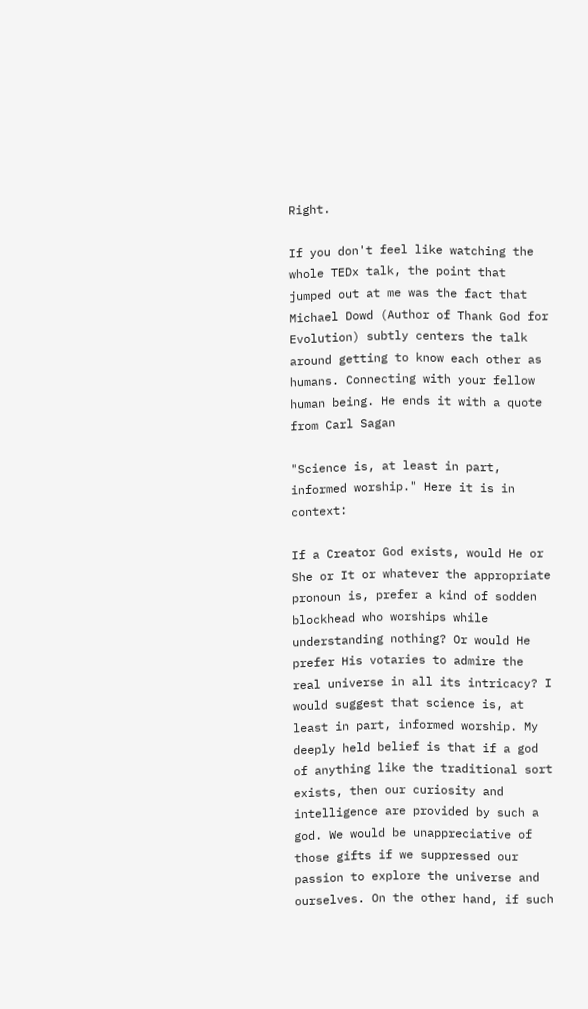Right.

If you don't feel like watching the whole TEDx talk, the point that jumped out at me was the fact that Michael Dowd (Author of Thank God for Evolution) subtly centers the talk around getting to know each other as humans. Connecting with your fellow human being. He ends it with a quote from Carl Sagan

"Science is, at least in part, informed worship." Here it is in context:

If a Creator God exists, would He or She or It or whatever the appropriate pronoun is, prefer a kind of sodden blockhead who worships while understanding nothing? Or would He prefer His votaries to admire the real universe in all its intricacy? I would suggest that science is, at least in part, informed worship. My deeply held belief is that if a god of anything like the traditional sort exists, then our curiosity and intelligence are provided by such a god. We would be unappreciative of those gifts if we suppressed our passion to explore the universe and ourselves. On the other hand, if such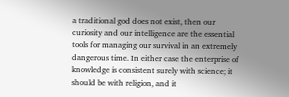a traditional god does not exist, then our curiosity and our intelligence are the essential tools for managing our survival in an extremely dangerous time. In either case the enterprise of knowledge is consistent surely with science; it should be with religion, and it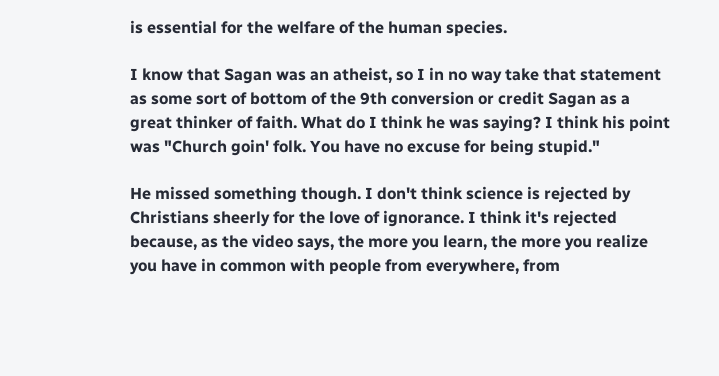is essential for the welfare of the human species.

I know that Sagan was an atheist, so I in no way take that statement as some sort of bottom of the 9th conversion or credit Sagan as a great thinker of faith. What do I think he was saying? I think his point was "Church goin' folk. You have no excuse for being stupid."

He missed something though. I don't think science is rejected by Christians sheerly for the love of ignorance. I think it's rejected because, as the video says, the more you learn, the more you realize you have in common with people from everywhere, from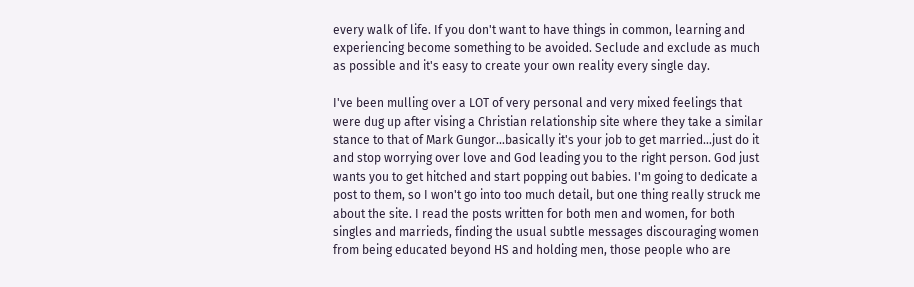every walk of life. If you don't want to have things in common, learning and experiencing become something to be avoided. Seclude and exclude as much as possible and it's easy to create your own reality every single day.

I've been mulling over a LOT of very personal and very mixed feelings that were dug up after vising a Christian relationship site where they take a similar stance to that of Mark Gungor...basically it's your job to get married...just do it and stop worrying over love and God leading you to the right person. God just wants you to get hitched and start popping out babies. I'm going to dedicate a post to them, so I won't go into too much detail, but one thing really struck me about the site. I read the posts written for both men and women, for both singles and marrieds, finding the usual subtle messages discouraging women from being educated beyond HS and holding men, those people who are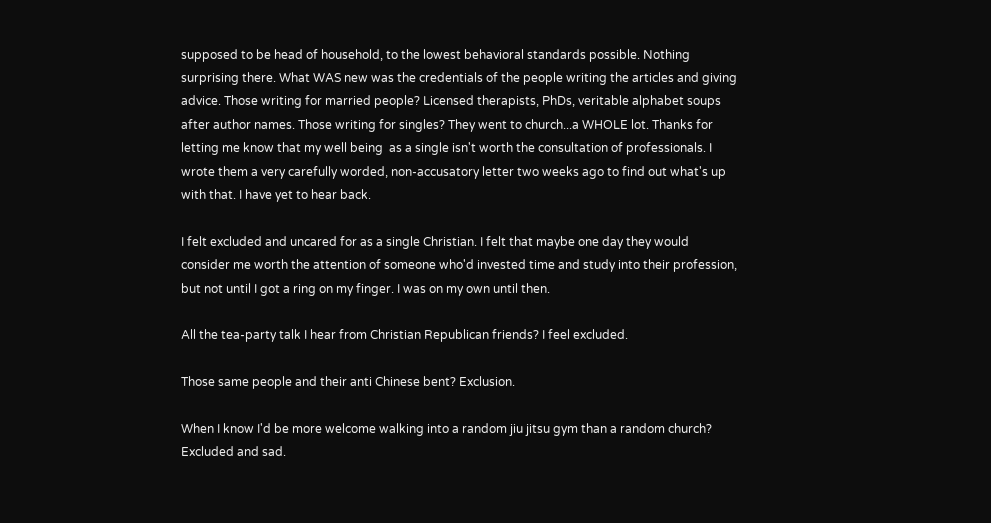supposed to be head of household, to the lowest behavioral standards possible. Nothing surprising there. What WAS new was the credentials of the people writing the articles and giving advice. Those writing for married people? Licensed therapists, PhDs, veritable alphabet soups after author names. Those writing for singles? They went to church...a WHOLE lot. Thanks for letting me know that my well being  as a single isn't worth the consultation of professionals. I wrote them a very carefully worded, non-accusatory letter two weeks ago to find out what's up with that. I have yet to hear back.

I felt excluded and uncared for as a single Christian. I felt that maybe one day they would consider me worth the attention of someone who'd invested time and study into their profession, but not until I got a ring on my finger. I was on my own until then.

All the tea-party talk I hear from Christian Republican friends? I feel excluded.

Those same people and their anti Chinese bent? Exclusion.

When I know I'd be more welcome walking into a random jiu jitsu gym than a random church? Excluded and sad.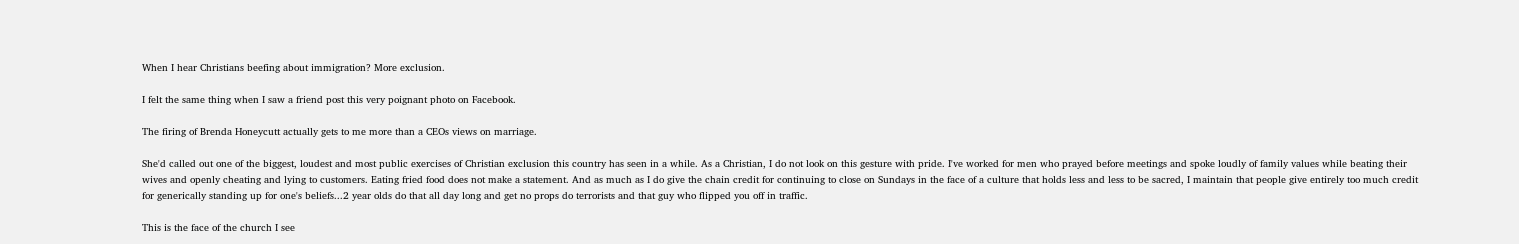When I hear Christians beefing about immigration? More exclusion.

I felt the same thing when I saw a friend post this very poignant photo on Facebook.

The firing of Brenda Honeycutt actually gets to me more than a CEOs views on marriage.

She'd called out one of the biggest, loudest and most public exercises of Christian exclusion this country has seen in a while. As a Christian, I do not look on this gesture with pride. I've worked for men who prayed before meetings and spoke loudly of family values while beating their wives and openly cheating and lying to customers. Eating fried food does not make a statement. And as much as I do give the chain credit for continuing to close on Sundays in the face of a culture that holds less and less to be sacred, I maintain that people give entirely too much credit for generically standing up for one's beliefs...2 year olds do that all day long and get no props do terrorists and that guy who flipped you off in traffic.

This is the face of the church I see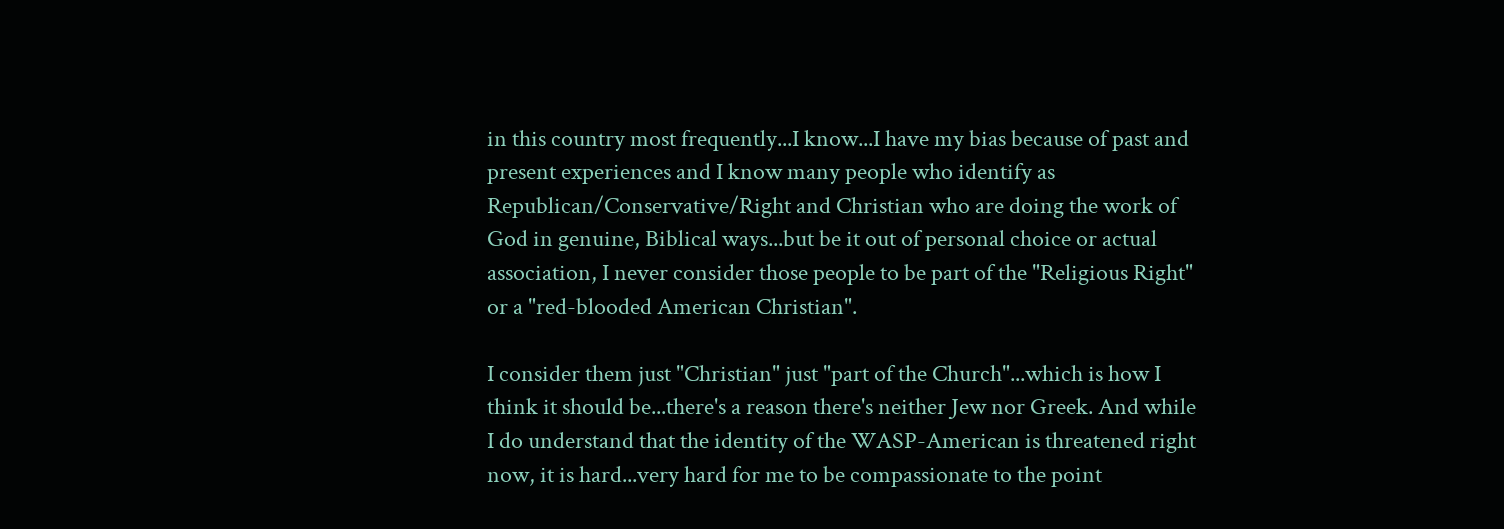in this country most frequently...I know...I have my bias because of past and present experiences and I know many people who identify as Republican/Conservative/Right and Christian who are doing the work of God in genuine, Biblical ways...but be it out of personal choice or actual association, I never consider those people to be part of the "Religious Right" or a "red-blooded American Christian".

I consider them just "Christian" just "part of the Church"...which is how I think it should be...there's a reason there's neither Jew nor Greek. And while I do understand that the identity of the WASP-American is threatened right now, it is hard...very hard for me to be compassionate to the point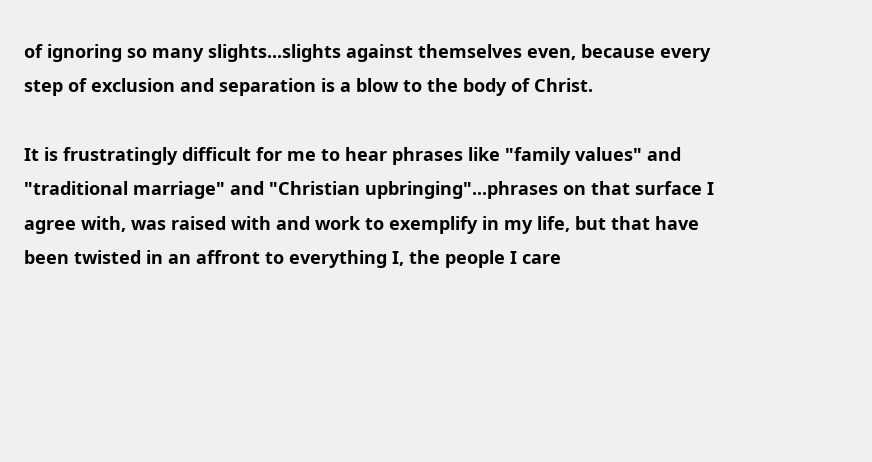of ignoring so many slights...slights against themselves even, because every step of exclusion and separation is a blow to the body of Christ.

It is frustratingly difficult for me to hear phrases like "family values" and "traditional marriage" and "Christian upbringing"...phrases on that surface I agree with, was raised with and work to exemplify in my life, but that have been twisted in an affront to everything I, the people I care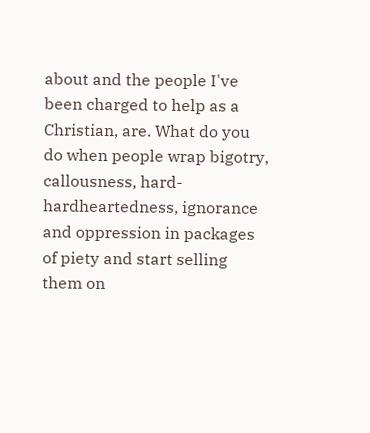about and the people I've been charged to help as a Christian, are. What do you do when people wrap bigotry, callousness, hard-hardheartedness, ignorance and oppression in packages of piety and start selling them on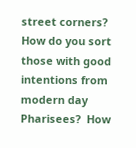street corners? How do you sort those with good intentions from modern day Pharisees?  How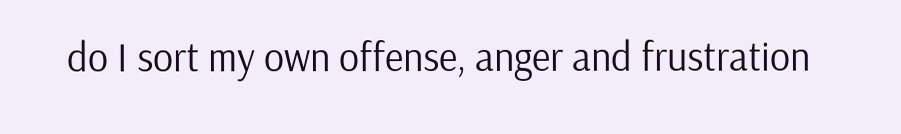do I sort my own offense, anger and frustration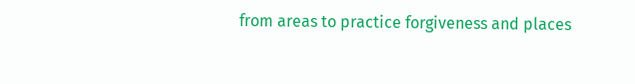from areas to practice forgiveness and places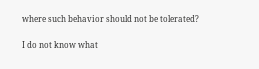where such behavior should not be tolerated?

I do not know what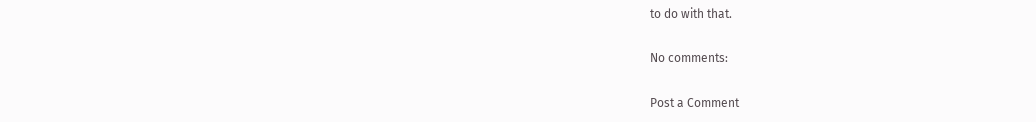to do with that.

No comments:

Post a Comment